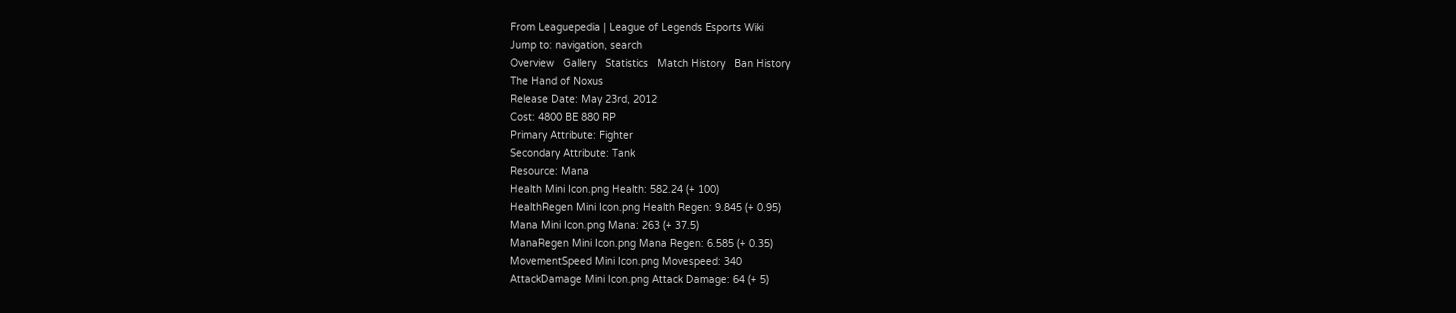From Leaguepedia | League of Legends Esports Wiki
Jump to: navigation, search
Overview   Gallery   Statistics   Match History   Ban History
The Hand of Noxus
Release Date: May 23rd, 2012
Cost: 4800 BE 880 RP
Primary Attribute: Fighter
Secondary Attribute: Tank
Resource: Mana
Health Mini Icon.png Health: 582.24 (+ 100)
HealthRegen Mini Icon.png Health Regen: 9.845 (+ 0.95)
Mana Mini Icon.png Mana: 263 (+ 37.5)
ManaRegen Mini Icon.png Mana Regen: 6.585 (+ 0.35)
MovementSpeed Mini Icon.png Movespeed: 340
AttackDamage Mini Icon.png Attack Damage: 64 (+ 5)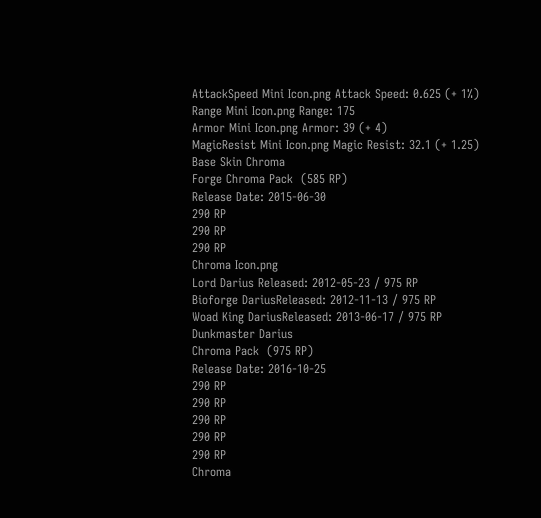AttackSpeed Mini Icon.png Attack Speed: 0.625 (+ 1%)
Range Mini Icon.png Range: 175
Armor Mini Icon.png Armor: 39 (+ 4)
MagicResist Mini Icon.png Magic Resist: 32.1 (+ 1.25)
Base Skin Chroma
Forge Chroma Pack  (585 RP)
Release Date: 2015-06-30
290 RP
290 RP
290 RP
Chroma Icon.png
Lord Darius Released: 2012-05-23 / 975 RP
Bioforge DariusReleased: 2012-11-13 / 975 RP
Woad King DariusReleased: 2013-06-17 / 975 RP
Dunkmaster Darius
Chroma Pack  (975 RP)
Release Date: 2016-10-25
290 RP
290 RP
290 RP
290 RP
290 RP
Chroma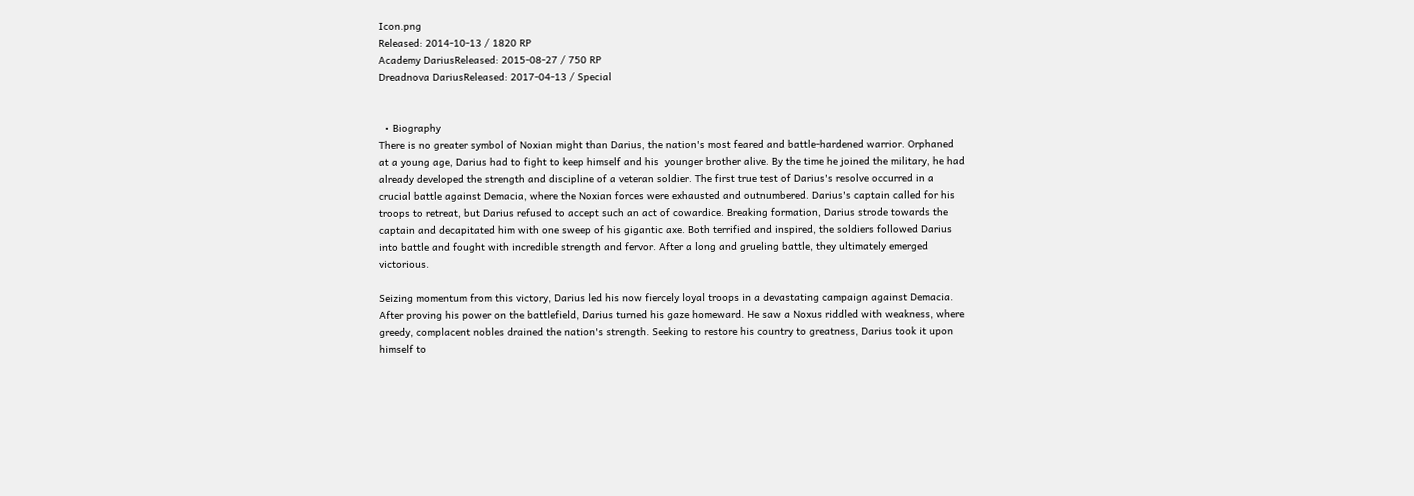Icon.png
Released: 2014-10-13 / 1820 RP
Academy DariusReleased: 2015-08-27 / 750 RP
Dreadnova DariusReleased: 2017-04-13 / Special


  • Biography
There is no greater symbol of Noxian might than Darius, the nation's most feared and battle-hardened warrior. Orphaned at a young age, Darius had to fight to keep himself and his  younger brother alive. By the time he joined the military, he had already developed the strength and discipline of a veteran soldier. The first true test of Darius's resolve occurred in a crucial battle against Demacia, where the Noxian forces were exhausted and outnumbered. Darius's captain called for his troops to retreat, but Darius refused to accept such an act of cowardice. Breaking formation, Darius strode towards the captain and decapitated him with one sweep of his gigantic axe. Both terrified and inspired, the soldiers followed Darius into battle and fought with incredible strength and fervor. After a long and grueling battle, they ultimately emerged victorious.

Seizing momentum from this victory, Darius led his now fiercely loyal troops in a devastating campaign against Demacia. After proving his power on the battlefield, Darius turned his gaze homeward. He saw a Noxus riddled with weakness, where greedy, complacent nobles drained the nation's strength. Seeking to restore his country to greatness, Darius took it upon himself to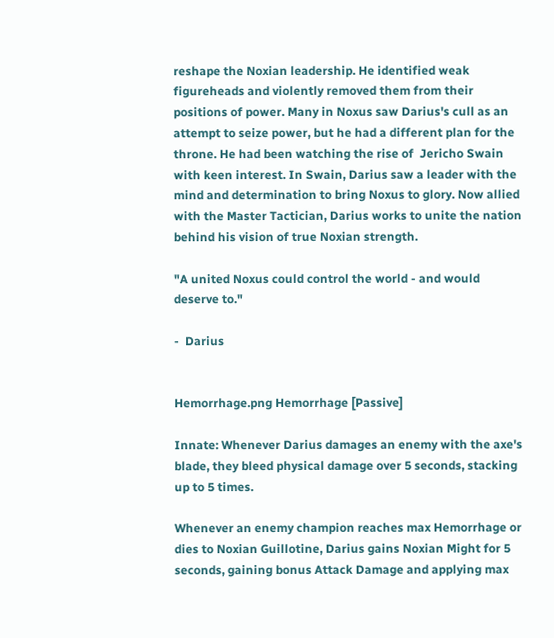reshape the Noxian leadership. He identified weak figureheads and violently removed them from their positions of power. Many in Noxus saw Darius's cull as an attempt to seize power, but he had a different plan for the throne. He had been watching the rise of  Jericho Swain with keen interest. In Swain, Darius saw a leader with the mind and determination to bring Noxus to glory. Now allied with the Master Tactician, Darius works to unite the nation behind his vision of true Noxian strength.

"A united Noxus could control the world - and would deserve to."

-  Darius


Hemorrhage.png Hemorrhage [Passive]

Innate: Whenever Darius damages an enemy with the axe's blade, they bleed physical damage over 5 seconds, stacking up to 5 times.

Whenever an enemy champion reaches max Hemorrhage or dies to Noxian Guillotine, Darius gains Noxian Might for 5 seconds, gaining bonus Attack Damage and applying max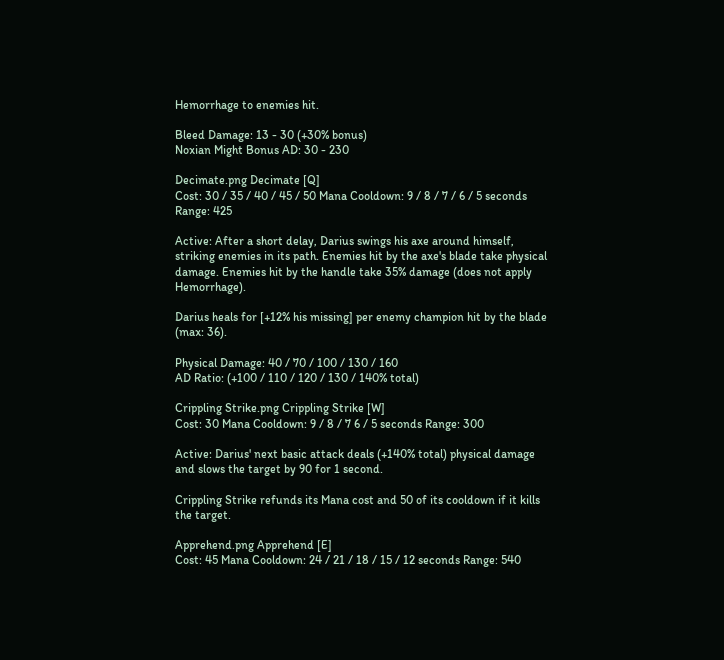Hemorrhage to enemies hit.

Bleed Damage: 13 - 30 (+30% bonus)
Noxian Might Bonus AD: 30 - 230

Decimate.png Decimate [Q]
Cost: 30 / 35 / 40 / 45 / 50 Mana Cooldown: 9 / 8 / 7 / 6 / 5 seconds Range: 425

Active: After a short delay, Darius swings his axe around himself, striking enemies in its path. Enemies hit by the axe's blade take physical damage. Enemies hit by the handle take 35% damage (does not apply Hemorrhage).

Darius heals for [+12% his missing] per enemy champion hit by the blade (max: 36).

Physical Damage: 40 / 70 / 100 / 130 / 160
AD Ratio: (+100 / 110 / 120 / 130 / 140% total)

Crippling Strike.png Crippling Strike [W]
Cost: 30 Mana Cooldown: 9 / 8 / 7 6 / 5 seconds Range: 300

Active: Darius' next basic attack deals (+140% total) physical damage and slows the target by 90 for 1 second.

Crippling Strike refunds its Mana cost and 50 of its cooldown if it kills the target.

Apprehend.png Apprehend [E]
Cost: 45 Mana Cooldown: 24 / 21 / 18 / 15 / 12 seconds Range: 540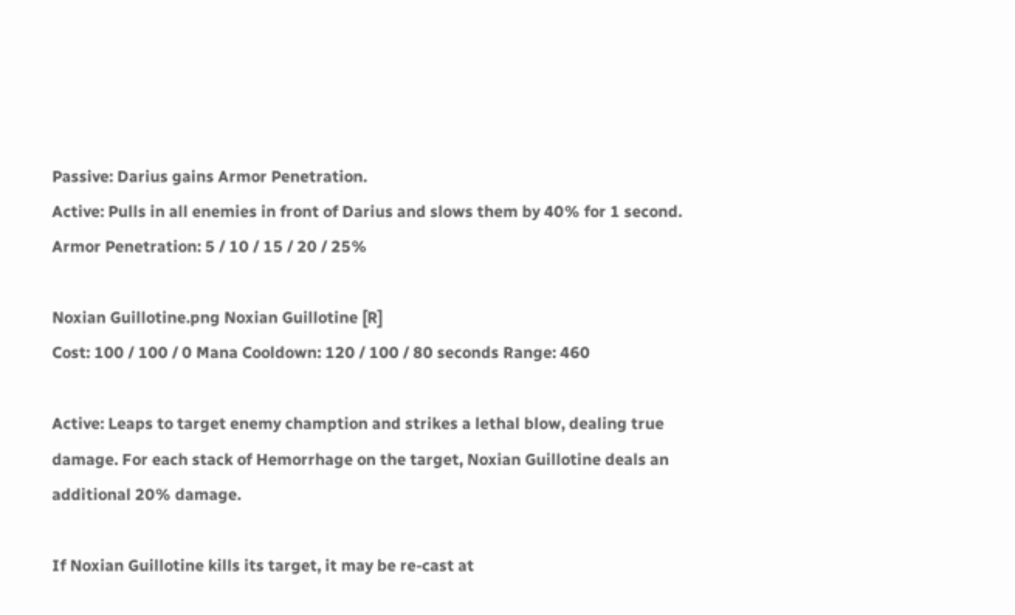Passive: Darius gains Armor Penetration.
Active: Pulls in all enemies in front of Darius and slows them by 40% for 1 second.
Armor Penetration: 5 / 10 / 15 / 20 / 25%

Noxian Guillotine.png Noxian Guillotine [R]
Cost: 100 / 100 / 0 Mana Cooldown: 120 / 100 / 80 seconds Range: 460

Active: Leaps to target enemy chamption and strikes a lethal blow, dealing true damage. For each stack of Hemorrhage on the target, Noxian Guillotine deals an additional 20% damage.

If Noxian Guillotine kills its target, it may be re-cast at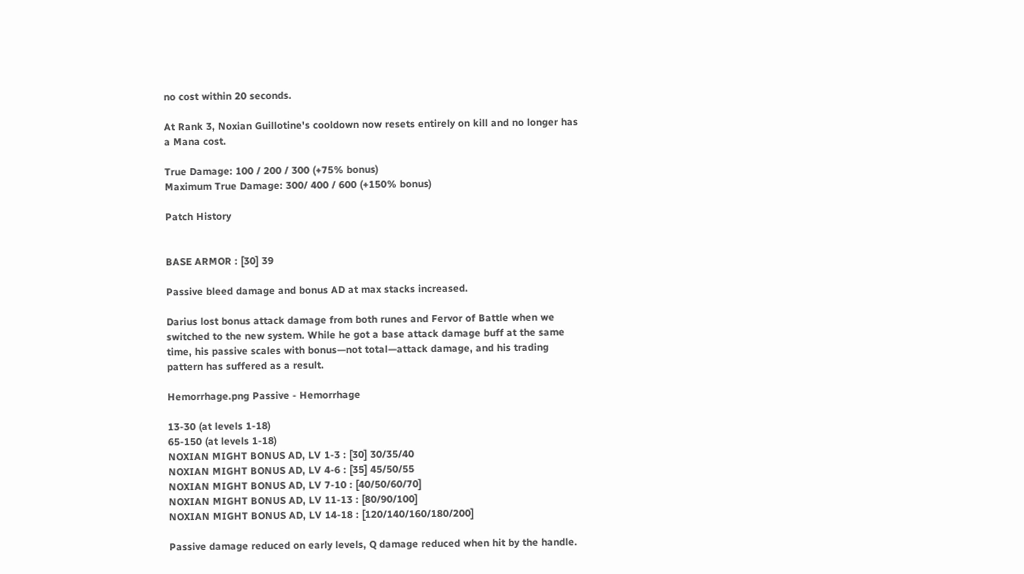no cost within 20 seconds.

At Rank 3, Noxian Guillotine's cooldown now resets entirely on kill and no longer has a Mana cost.

True Damage: 100 / 200 / 300 (+75% bonus)
Maximum True Damage: 300/ 400 / 600 (+150% bonus)

Patch History


BASE ARMOR : [30] 39

Passive bleed damage and bonus AD at max stacks increased.

Darius lost bonus attack damage from both runes and Fervor of Battle when we switched to the new system. While he got a base attack damage buff at the same time, his passive scales with bonus—not total—attack damage, and his trading pattern has suffered as a result.

Hemorrhage.png Passive - Hemorrhage

13-30 (at levels 1-18)
65-150 (at levels 1-18)
NOXIAN MIGHT BONUS AD, LV 1-3 : [30] 30/35/40
NOXIAN MIGHT BONUS AD, LV 4-6 : [35] 45/50/55
NOXIAN MIGHT BONUS AD, LV 7-10 : [40/50/60/70]
NOXIAN MIGHT BONUS AD, LV 11-13 : [80/90/100]
NOXIAN MIGHT BONUS AD, LV 14-18 : [120/140/160/180/200]

Passive damage reduced on early levels, Q damage reduced when hit by the handle.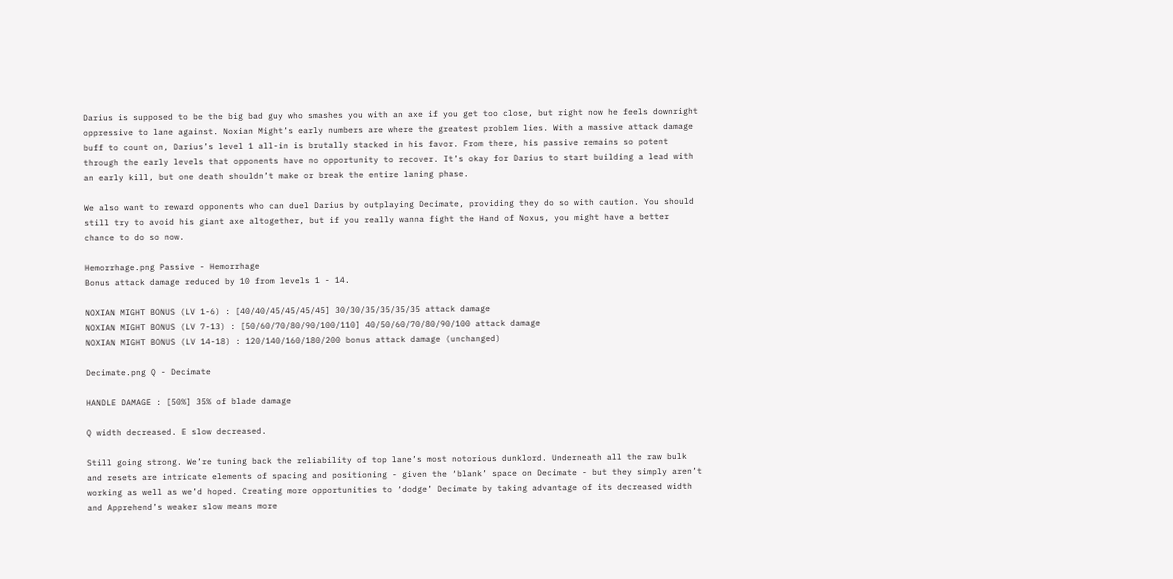Darius is supposed to be the big bad guy who smashes you with an axe if you get too close, but right now he feels downright oppressive to lane against. Noxian Might’s early numbers are where the greatest problem lies. With a massive attack damage buff to count on, Darius’s level 1 all-in is brutally stacked in his favor. From there, his passive remains so potent through the early levels that opponents have no opportunity to recover. It’s okay for Darius to start building a lead with an early kill, but one death shouldn’t make or break the entire laning phase.

We also want to reward opponents who can duel Darius by outplaying Decimate, providing they do so with caution. You should still try to avoid his giant axe altogether, but if you really wanna fight the Hand of Noxus, you might have a better chance to do so now.

Hemorrhage.png Passive - Hemorrhage
Bonus attack damage reduced by 10 from levels 1 - 14.

NOXIAN MIGHT BONUS (LV 1-6) : [40/40/45/45/45/45] 30/30/35/35/35/35 attack damage
NOXIAN MIGHT BONUS (LV 7-13) : [50/60/70/80/90/100/110] 40/50/60/70/80/90/100 attack damage
NOXIAN MIGHT BONUS (LV 14-18) : 120/140/160/180/200 bonus attack damage (unchanged)

Decimate.png Q - Decimate

HANDLE DAMAGE : [50%] 35% of blade damage

Q width decreased. E slow decreased.

Still going strong. We’re tuning back the reliability of top lane’s most notorious dunklord. Underneath all the raw bulk and resets are intricate elements of spacing and positioning - given the ‘blank’ space on Decimate - but they simply aren’t working as well as we’d hoped. Creating more opportunities to ‘dodge’ Decimate by taking advantage of its decreased width and Apprehend’s weaker slow means more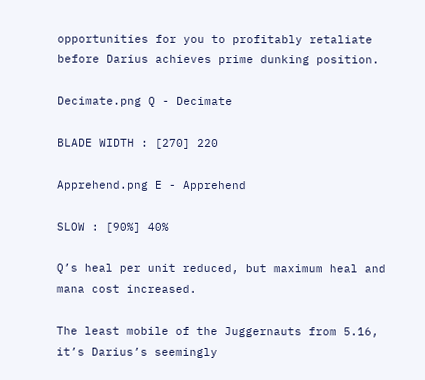opportunities for you to profitably retaliate before Darius achieves prime dunking position.

Decimate.png Q - Decimate

BLADE WIDTH : [270] 220

Apprehend.png E - Apprehend

SLOW : [90%] 40%

Q’s heal per unit reduced, but maximum heal and mana cost increased.

The least mobile of the Juggernauts from 5.16, it’s Darius’s seemingly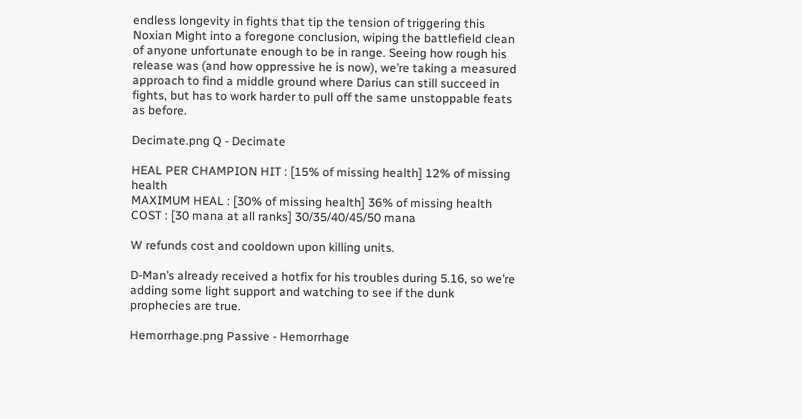endless longevity in fights that tip the tension of triggering this Noxian Might into a foregone conclusion, wiping the battlefield clean of anyone unfortunate enough to be in range. Seeing how rough his release was (and how oppressive he is now), we’re taking a measured approach to find a middle ground where Darius can still succeed in fights, but has to work harder to pull off the same unstoppable feats as before.

Decimate.png Q - Decimate

HEAL PER CHAMPION HIT : [15% of missing health] 12% of missing health
MAXIMUM HEAL : [30% of missing health] 36% of missing health
COST : [30 mana at all ranks] 30/35/40/45/50 mana

W refunds cost and cooldown upon killing units.

D-Man’s already received a hotfix for his troubles during 5.16, so we’re adding some light support and watching to see if the dunk prophecies are true.

Hemorrhage.png Passive - Hemorrhage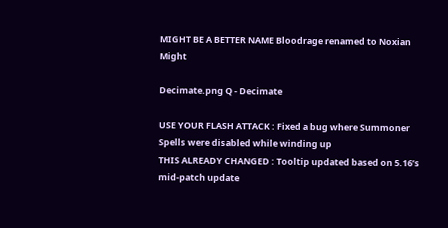MIGHT BE A BETTER NAME Bloodrage renamed to Noxian Might

Decimate.png Q - Decimate

USE YOUR FLASH ATTACK : Fixed a bug where Summoner Spells were disabled while winding up
THIS ALREADY CHANGED : Tooltip updated based on 5.16’s mid-patch update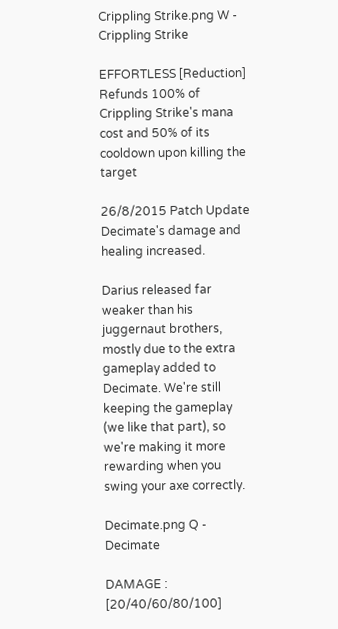Crippling Strike.png W - Crippling Strike

EFFORTLESS [Reduction] Refunds 100% of Crippling Strike's mana cost and 50% of its cooldown upon killing the target

26/8/2015 Patch Update
Decimate's damage and healing increased.

Darius released far weaker than his juggernaut brothers, mostly due to the extra gameplay added to Decimate. We're still keeping the gameplay (we like that part), so we're making it more rewarding when you swing your axe correctly.

Decimate.png Q - Decimate

DAMAGE : [20/40/60/80/100]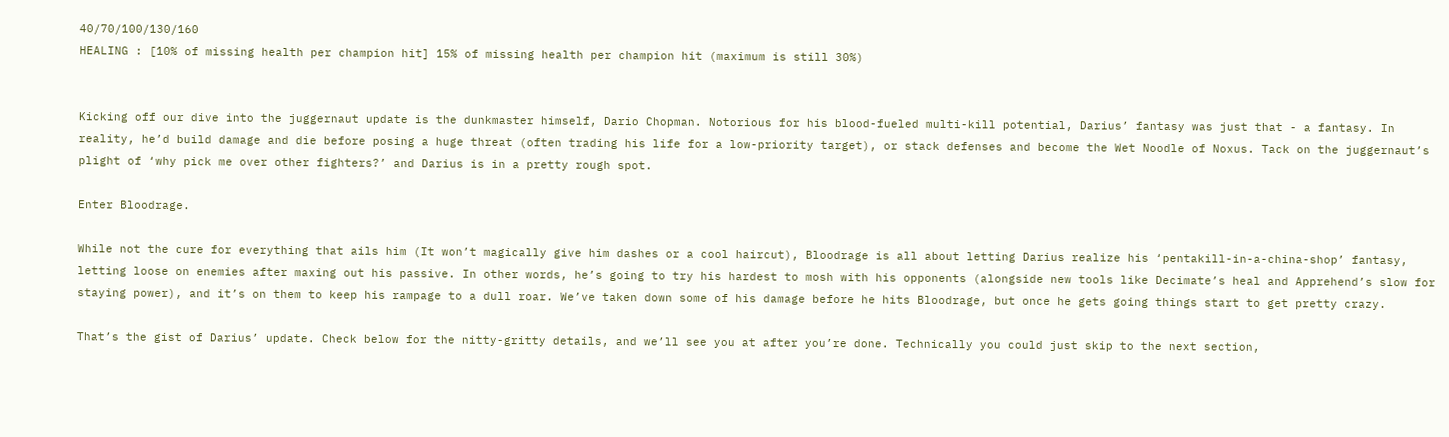40/70/100/130/160
HEALING : [10% of missing health per champion hit] 15% of missing health per champion hit (maximum is still 30%)


Kicking off our dive into the juggernaut update is the dunkmaster himself, Dario Chopman. Notorious for his blood-fueled multi-kill potential, Darius’ fantasy was just that - a fantasy. In reality, he’d build damage and die before posing a huge threat (often trading his life for a low-priority target), or stack defenses and become the Wet Noodle of Noxus. Tack on the juggernaut’s plight of ‘why pick me over other fighters?’ and Darius is in a pretty rough spot.

Enter Bloodrage.

While not the cure for everything that ails him (It won’t magically give him dashes or a cool haircut), Bloodrage is all about letting Darius realize his ‘pentakill-in-a-china-shop’ fantasy, letting loose on enemies after maxing out his passive. In other words, he’s going to try his hardest to mosh with his opponents (alongside new tools like Decimate’s heal and Apprehend’s slow for staying power), and it’s on them to keep his rampage to a dull roar. We’ve taken down some of his damage before he hits Bloodrage, but once he gets going things start to get pretty crazy.

That’s the gist of Darius’ update. Check below for the nitty-gritty details, and we’ll see you at after you’re done. Technically you could just skip to the next section,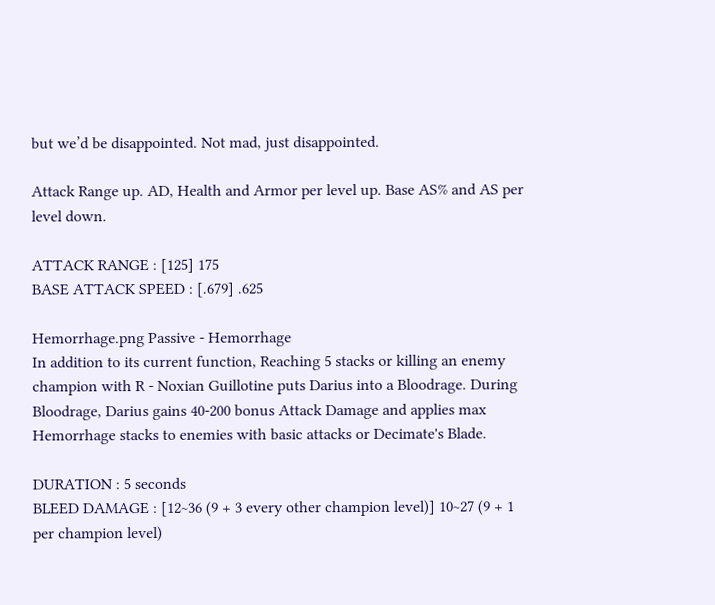but we’d be disappointed. Not mad, just disappointed.

Attack Range up. AD, Health and Armor per level up. Base AS% and AS per level down.

ATTACK RANGE : [125] 175
BASE ATTACK SPEED : [.679] .625

Hemorrhage.png Passive - Hemorrhage
In addition to its current function, Reaching 5 stacks or killing an enemy champion with R - Noxian Guillotine puts Darius into a Bloodrage. During Bloodrage, Darius gains 40-200 bonus Attack Damage and applies max Hemorrhage stacks to enemies with basic attacks or Decimate's Blade.

DURATION : 5 seconds
BLEED DAMAGE : [12~36 (9 + 3 every other champion level)] 10~27 (9 + 1 per champion level)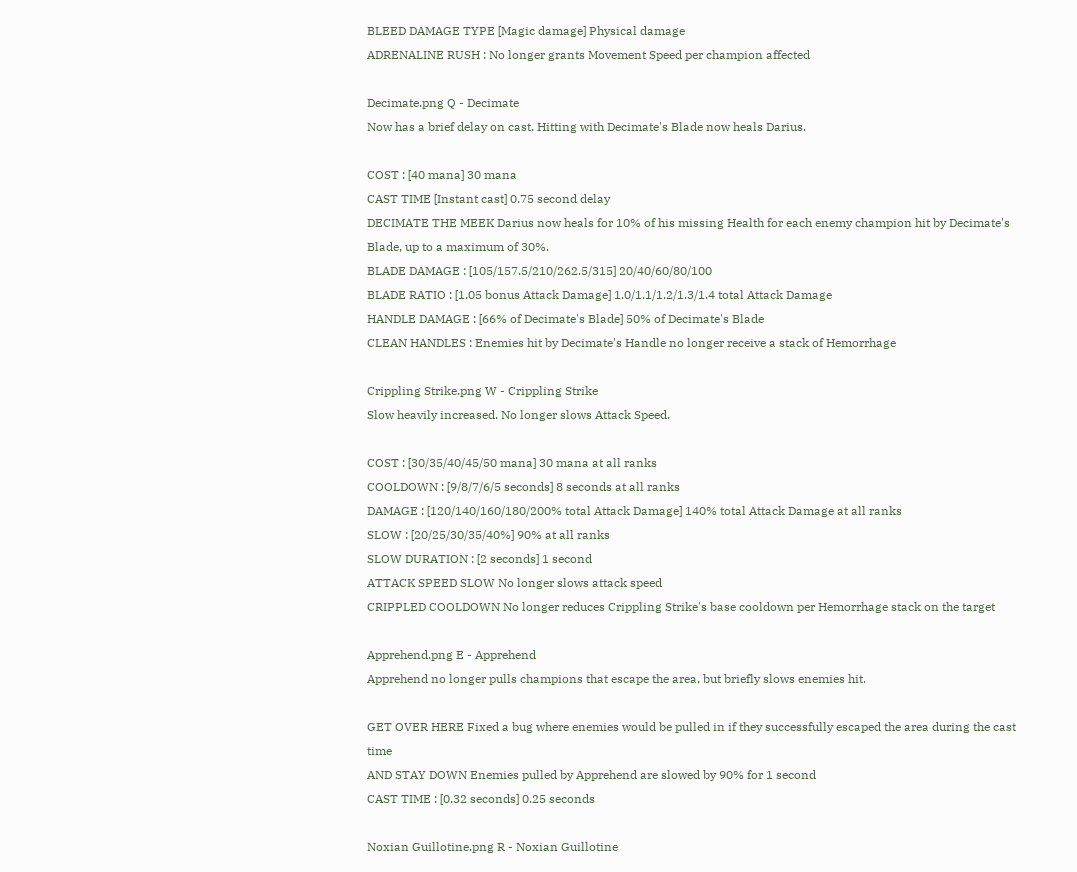BLEED DAMAGE TYPE [Magic damage] Physical damage
ADRENALINE RUSH : No longer grants Movement Speed per champion affected

Decimate.png Q - Decimate
Now has a brief delay on cast. Hitting with Decimate's Blade now heals Darius.

COST : [40 mana] 30 mana
CAST TIME [Instant cast] 0.75 second delay
DECIMATE THE MEEK Darius now heals for 10% of his missing Health for each enemy champion hit by Decimate's Blade, up to a maximum of 30%.
BLADE DAMAGE : [105/157.5/210/262.5/315] 20/40/60/80/100
BLADE RATIO : [1.05 bonus Attack Damage] 1.0/1.1/1.2/1.3/1.4 total Attack Damage
HANDLE DAMAGE : [66% of Decimate's Blade] 50% of Decimate's Blade
CLEAN HANDLES : Enemies hit by Decimate's Handle no longer receive a stack of Hemorrhage

Crippling Strike.png W - Crippling Strike
Slow heavily increased. No longer slows Attack Speed.

COST : [30/35/40/45/50 mana] 30 mana at all ranks
COOLDOWN : [9/8/7/6/5 seconds] 8 seconds at all ranks
DAMAGE : [120/140/160/180/200% total Attack Damage] 140% total Attack Damage at all ranks
SLOW : [20/25/30/35/40%] 90% at all ranks
SLOW DURATION : [2 seconds] 1 second
ATTACK SPEED SLOW No longer slows attack speed
CRIPPLED COOLDOWN No longer reduces Crippling Strike's base cooldown per Hemorrhage stack on the target

Apprehend.png E - Apprehend
Apprehend no longer pulls champions that escape the area, but briefly slows enemies hit.

GET OVER HERE Fixed a bug where enemies would be pulled in if they successfully escaped the area during the cast time
AND STAY DOWN Enemies pulled by Apprehend are slowed by 90% for 1 second
CAST TIME : [0.32 seconds] 0.25 seconds

Noxian Guillotine.png R - Noxian Guillotine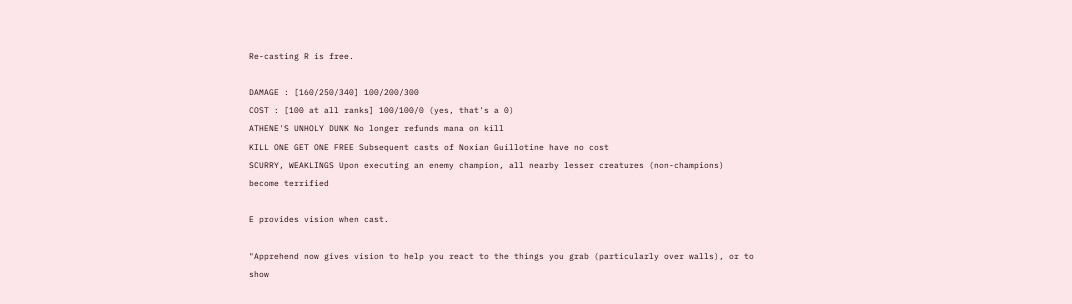Re-casting R is free.

DAMAGE : [160/250/340] 100/200/300
COST : [100 at all ranks] 100/100/0 (yes, that's a 0)
ATHENE'S UNHOLY DUNK No longer refunds mana on kill
KILL ONE GET ONE FREE Subsequent casts of Noxian Guillotine have no cost
SCURRY, WEAKLINGS Upon executing an enemy champion, all nearby lesser creatures (non-champions) become terrified

E provides vision when cast.

"Apprehend now gives vision to help you react to the things you grab (particularly over walls), or to show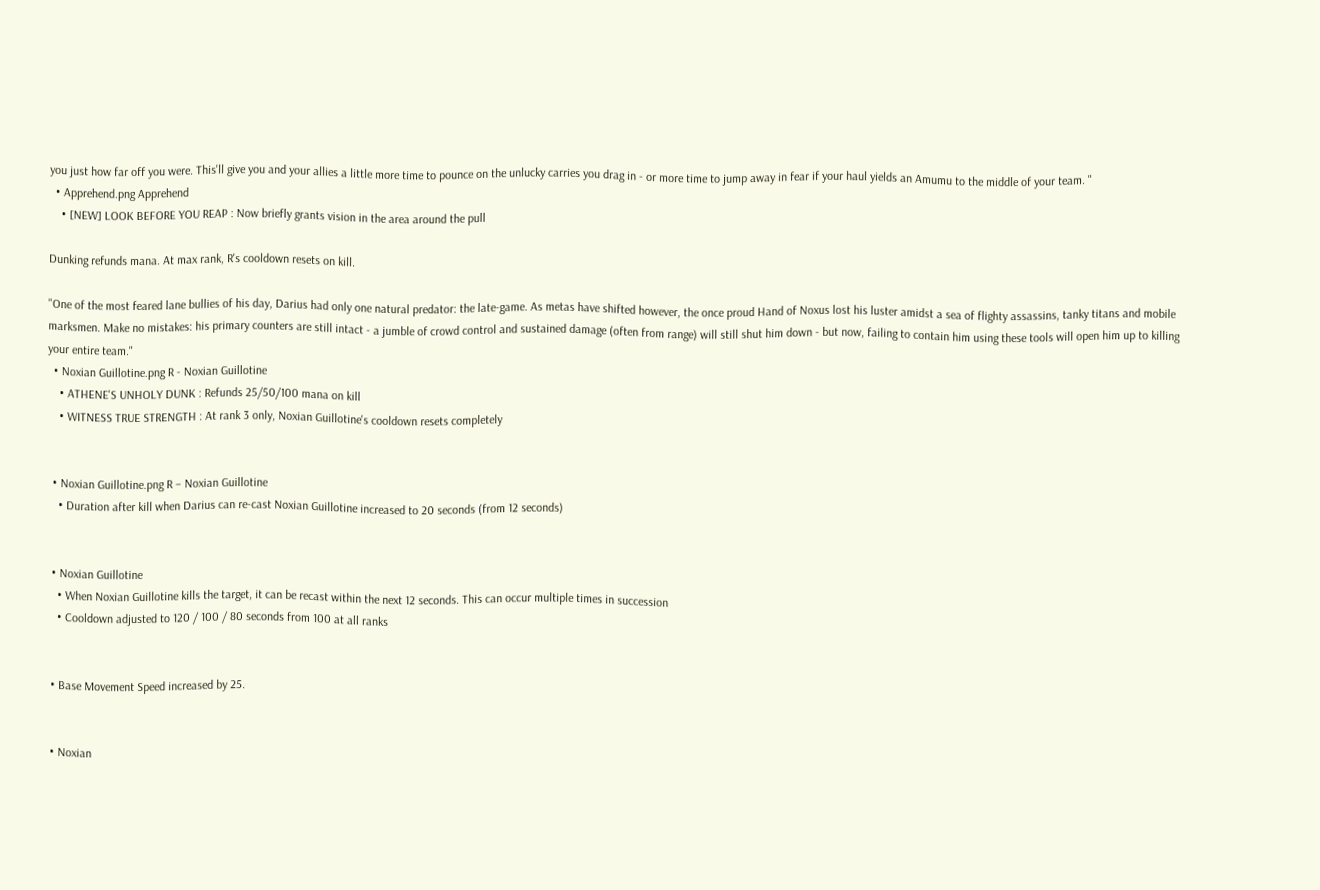you just how far off you were. This'll give you and your allies a little more time to pounce on the unlucky carries you drag in - or more time to jump away in fear if your haul yields an Amumu to the middle of your team. "
  • Apprehend.png Apprehend
    • [NEW] LOOK BEFORE YOU REAP : Now briefly grants vision in the area around the pull

Dunking refunds mana. At max rank, R's cooldown resets on kill.

"One of the most feared lane bullies of his day, Darius had only one natural predator: the late-game. As metas have shifted however, the once proud Hand of Noxus lost his luster amidst a sea of flighty assassins, tanky titans and mobile marksmen. Make no mistakes: his primary counters are still intact - a jumble of crowd control and sustained damage (often from range) will still shut him down - but now, failing to contain him using these tools will open him up to killing your entire team."
  • Noxian Guillotine.png R - Noxian Guillotine
    • ATHENE'S UNHOLY DUNK : Refunds 25/50/100 mana on kill
    • WITNESS TRUE STRENGTH : At rank 3 only, Noxian Guillotine's cooldown resets completely


  • Noxian Guillotine.png R – Noxian Guillotine
    • Duration after kill when Darius can re-cast Noxian Guillotine increased to 20 seconds (from 12 seconds)


  • Noxian Guillotine
    • When Noxian Guillotine kills the target, it can be recast within the next 12 seconds. This can occur multiple times in succession
    • Cooldown adjusted to 120 / 100 / 80 seconds from 100 at all ranks


  • Base Movement Speed increased by 25.


  • Noxian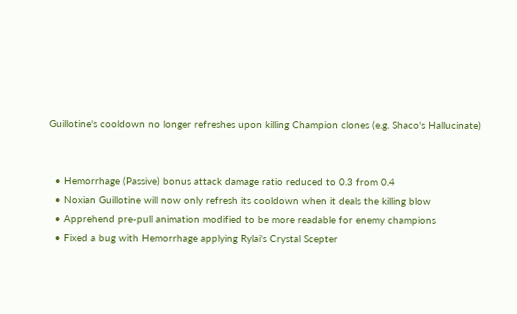Guillotine's cooldown no longer refreshes upon killing Champion clones (e.g. Shaco's Hallucinate)


  • Hemorrhage (Passive) bonus attack damage ratio reduced to 0.3 from 0.4
  • Noxian Guillotine will now only refresh its cooldown when it deals the killing blow
  • Apprehend pre-pull animation modified to be more readable for enemy champions
  • Fixed a bug with Hemorrhage applying Rylai's Crystal Scepter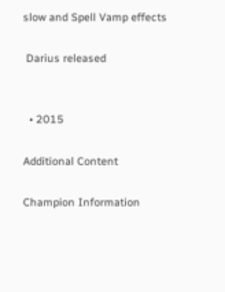slow and Spell Vamp effects

 Darius released


  • 2015

Additional Content

Champion Information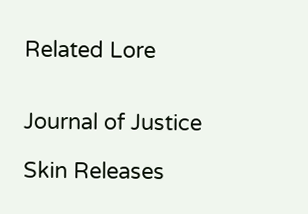Related Lore


Journal of Justice

Skin Releases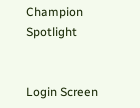Champion Spotlight


Login Screen